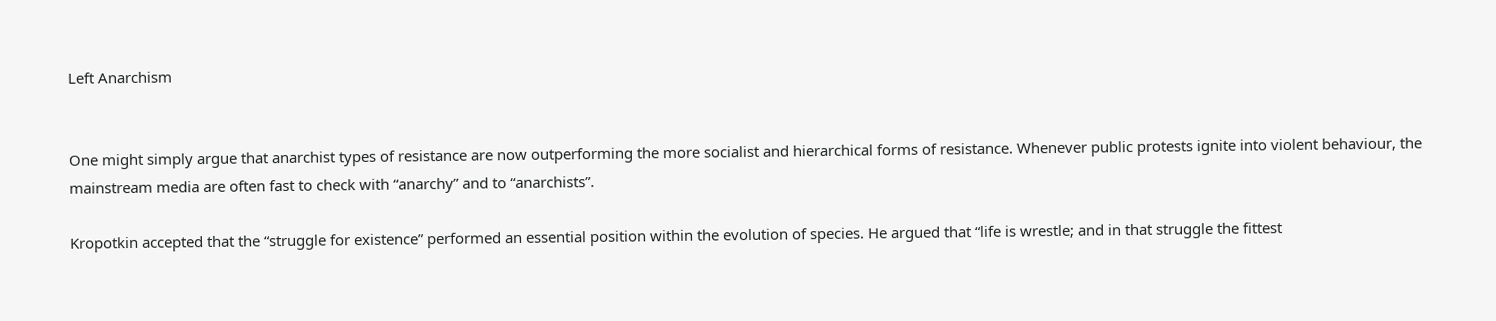Left Anarchism


One might simply argue that anarchist types of resistance are now outperforming the more socialist and hierarchical forms of resistance. Whenever public protests ignite into violent behaviour, the mainstream media are often fast to check with “anarchy” and to “anarchists”.

Kropotkin accepted that the “struggle for existence” performed an essential position within the evolution of species. He argued that “life is wrestle; and in that struggle the fittest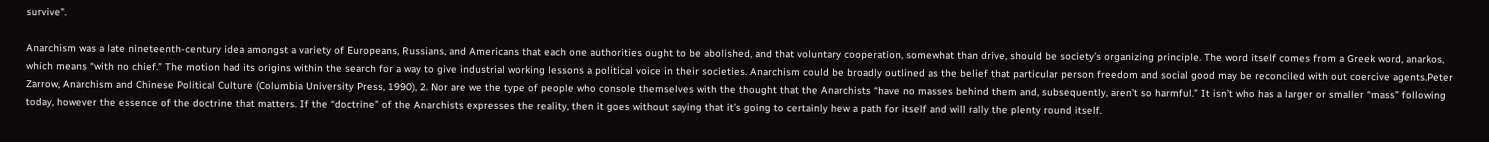survive”.

Anarchism was a late nineteenth-century idea amongst a variety of Europeans, Russians, and Americans that each one authorities ought to be abolished, and that voluntary cooperation, somewhat than drive, should be society’s organizing principle. The word itself comes from a Greek word, anarkos, which means “with no chief.” The motion had its origins within the search for a way to give industrial working lessons a political voice in their societies. Anarchism could be broadly outlined as the belief that particular person freedom and social good may be reconciled with out coercive agents.Peter Zarrow, Anarchism and Chinese Political Culture (Columbia University Press, 1990), 2. Nor are we the type of people who console themselves with the thought that the Anarchists “have no masses behind them and, subsequently, aren’t so harmful.” It isn’t who has a larger or smaller “mass” following today, however the essence of the doctrine that matters. If the “doctrine” of the Anarchists expresses the reality, then it goes without saying that it’s going to certainly hew a path for itself and will rally the plenty round itself.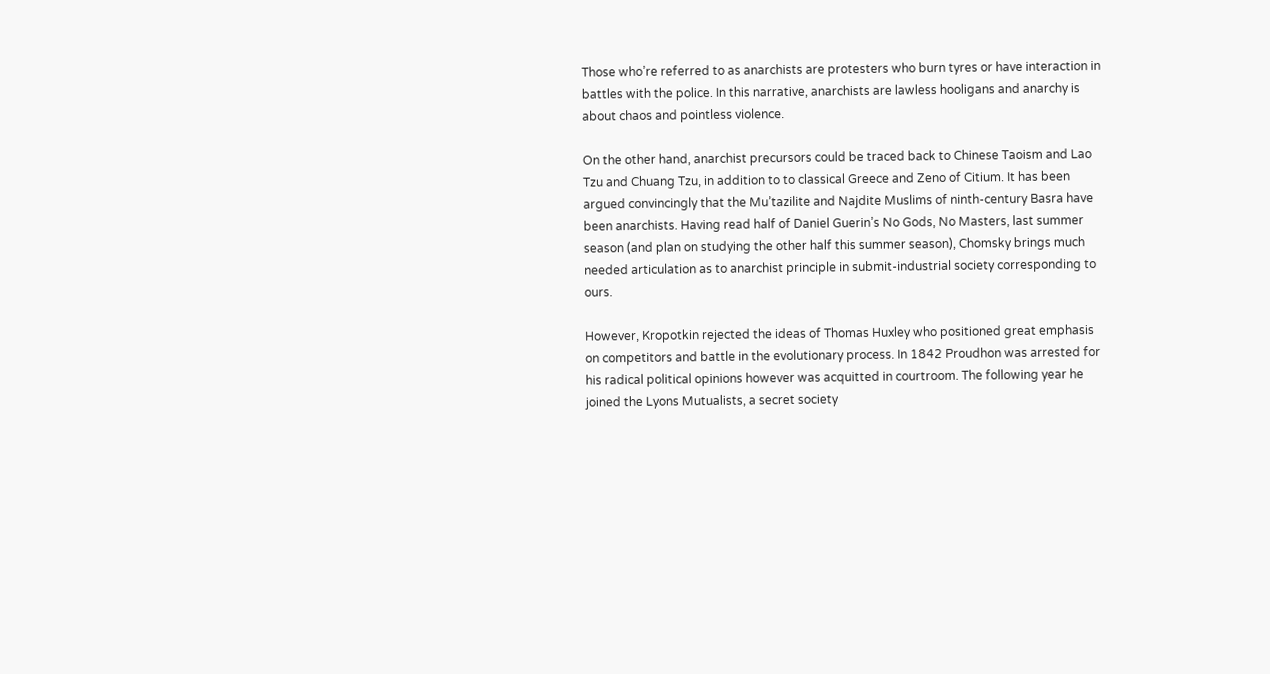Those who’re referred to as anarchists are protesters who burn tyres or have interaction in battles with the police. In this narrative, anarchists are lawless hooligans and anarchy is about chaos and pointless violence.

On the other hand, anarchist precursors could be traced back to Chinese Taoism and Lao Tzu and Chuang Tzu, in addition to to classical Greece and Zeno of Citium. It has been argued convincingly that the Mu’tazilite and Najdite Muslims of ninth-century Basra have been anarchists. Having read half of Daniel Guerin’s No Gods, No Masters, last summer season (and plan on studying the other half this summer season), Chomsky brings much needed articulation as to anarchist principle in submit-industrial society corresponding to ours.

However, Kropotkin rejected the ideas of Thomas Huxley who positioned great emphasis on competitors and battle in the evolutionary process. In 1842 Proudhon was arrested for his radical political opinions however was acquitted in courtroom. The following year he joined the Lyons Mutualists, a secret society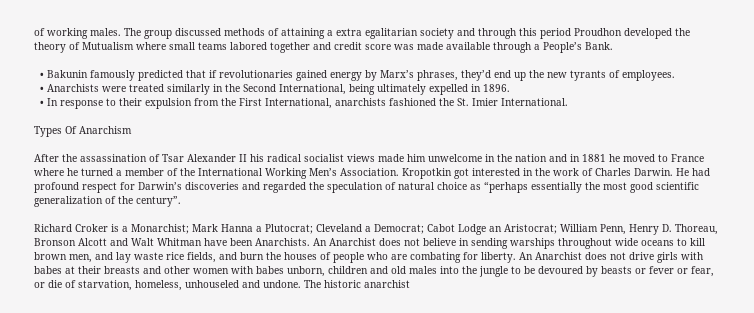of working males. The group discussed methods of attaining a extra egalitarian society and through this period Proudhon developed the theory of Mutualism where small teams labored together and credit score was made available through a People’s Bank.

  • Bakunin famously predicted that if revolutionaries gained energy by Marx’s phrases, they’d end up the new tyrants of employees.
  • Anarchists were treated similarly in the Second International, being ultimately expelled in 1896.
  • In response to their expulsion from the First International, anarchists fashioned the St. Imier International.

Types Of Anarchism

After the assassination of Tsar Alexander II his radical socialist views made him unwelcome in the nation and in 1881 he moved to France where he turned a member of the International Working Men’s Association. Kropotkin got interested in the work of Charles Darwin. He had profound respect for Darwin’s discoveries and regarded the speculation of natural choice as “perhaps essentially the most good scientific generalization of the century”.

Richard Croker is a Monarchist; Mark Hanna a Plutocrat; Cleveland a Democrat; Cabot Lodge an Aristocrat; William Penn, Henry D. Thoreau, Bronson Alcott and Walt Whitman have been Anarchists. An Anarchist does not believe in sending warships throughout wide oceans to kill brown men, and lay waste rice fields, and burn the houses of people who are combating for liberty. An Anarchist does not drive girls with babes at their breasts and other women with babes unborn, children and old males into the jungle to be devoured by beasts or fever or fear, or die of starvation, homeless, unhouseled and undone. The historic anarchist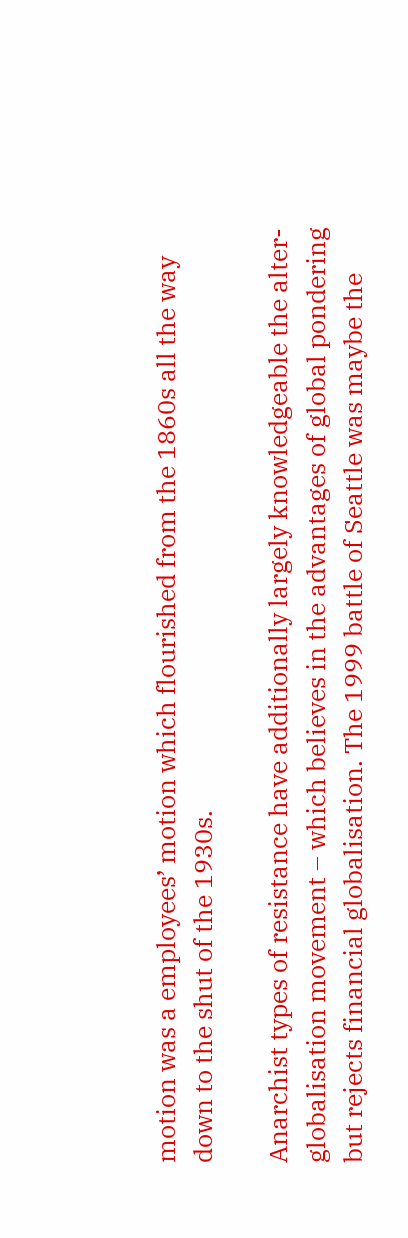motion was a employees’ motion which flourished from the 1860s all the way down to the shut of the 1930s.

Anarchist types of resistance have additionally largely knowledgeable the alter-globalisation movement – which believes in the advantages of global pondering but rejects financial globalisation. The 1999 battle of Seattle was maybe the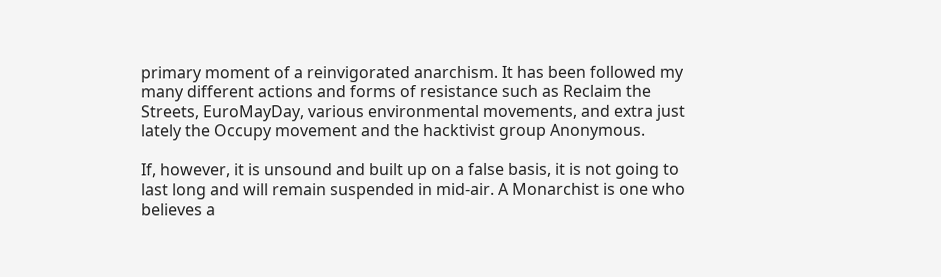primary moment of a reinvigorated anarchism. It has been followed my many different actions and forms of resistance such as Reclaim the Streets, EuroMayDay, various environmental movements, and extra just lately the Occupy movement and the hacktivist group Anonymous.

If, however, it is unsound and built up on a false basis, it is not going to last long and will remain suspended in mid-air. A Monarchist is one who believes a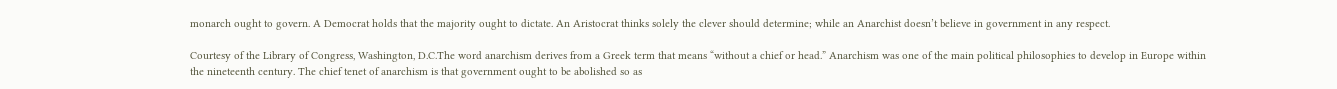monarch ought to govern. A Democrat holds that the majority ought to dictate. An Aristocrat thinks solely the clever should determine; while an Anarchist doesn’t believe in government in any respect.

Courtesy of the Library of Congress, Washington, D.C.The word anarchism derives from a Greek term that means “without a chief or head.” Anarchism was one of the main political philosophies to develop in Europe within the nineteenth century. The chief tenet of anarchism is that government ought to be abolished so as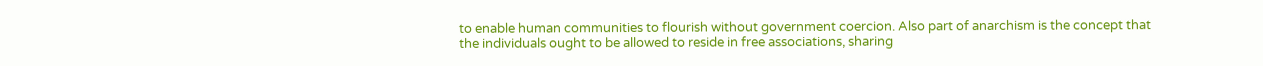to enable human communities to flourish without government coercion. Also part of anarchism is the concept that the individuals ought to be allowed to reside in free associations, sharing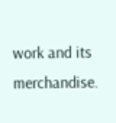work and its merchandise.